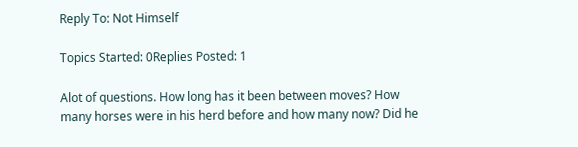Reply To: Not Himself

Topics Started: 0Replies Posted: 1

Alot of questions. How long has it been between moves? How many horses were in his herd before and how many now? Did he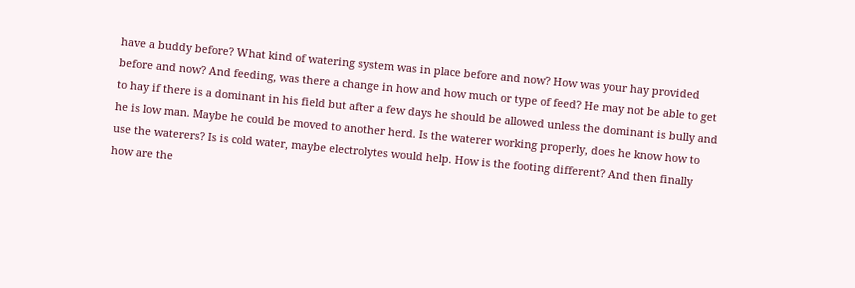have a buddy before? What kind of watering system was in place before and now? How was your hay provided before and now? And feeding, was there a change in how and how much or type of feed? He may not be able to get to hay if there is a dominant in his field but after a few days he should be allowed unless the dominant is bully and he is low man. Maybe he could be moved to another herd. Is the waterer working properly, does he know how to use the waterers? Is is cold water, maybe electrolytes would help. How is the footing different? And then finally how are the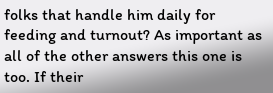folks that handle him daily for feeding and turnout? As important as all of the other answers this one is too. If their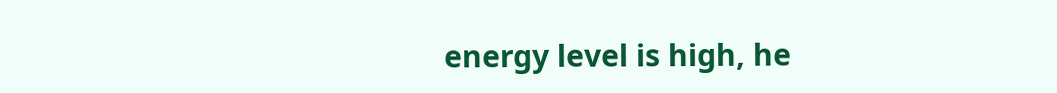energy level is high, he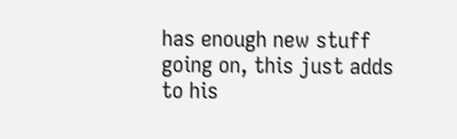has enough new stuff going on, this just adds to his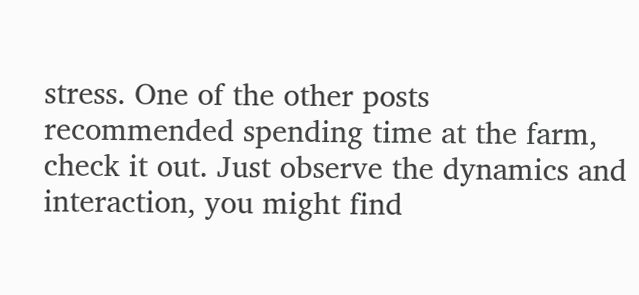stress. One of the other posts recommended spending time at the farm, check it out. Just observe the dynamics and interaction, you might find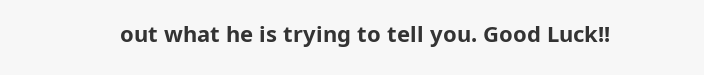out what he is trying to tell you. Good Luck!!